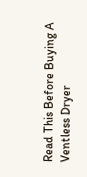Read This Before Buying A Ventless Dryer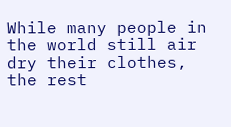While many people in the world still air dry their clothes, the rest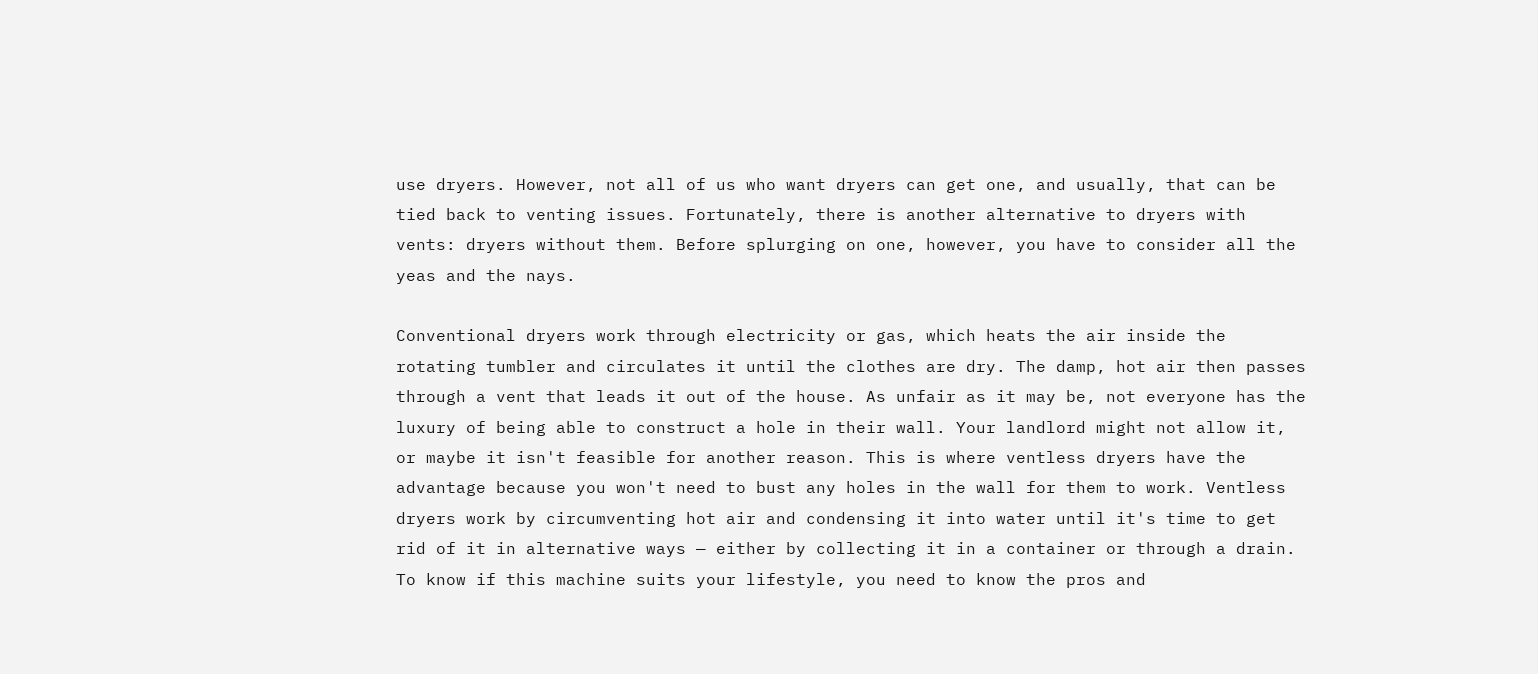use dryers. However, not all of us who want dryers can get one, and usually, that can be tied back to venting issues. Fortunately, there is another alternative to dryers with vents: dryers without them. Before splurging on one, however, you have to consider all the yeas and the nays.

Conventional dryers work through electricity or gas, which heats the air inside the rotating tumbler and circulates it until the clothes are dry. The damp, hot air then passes through a vent that leads it out of the house. As unfair as it may be, not everyone has the luxury of being able to construct a hole in their wall. Your landlord might not allow it, or maybe it isn't feasible for another reason. This is where ventless dryers have the advantage because you won't need to bust any holes in the wall for them to work. Ventless dryers work by circumventing hot air and condensing it into water until it's time to get rid of it in alternative ways — either by collecting it in a container or through a drain. To know if this machine suits your lifestyle, you need to know the pros and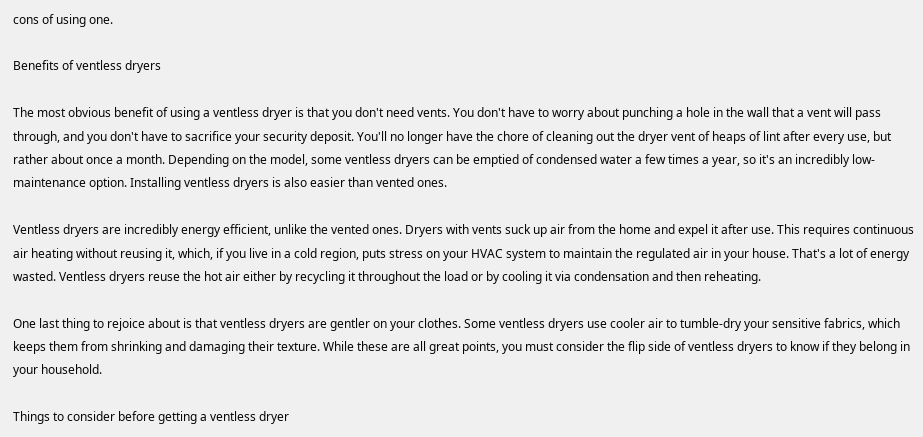cons of using one.

Benefits of ventless dryers

The most obvious benefit of using a ventless dryer is that you don't need vents. You don't have to worry about punching a hole in the wall that a vent will pass through, and you don't have to sacrifice your security deposit. You'll no longer have the chore of cleaning out the dryer vent of heaps of lint after every use, but rather about once a month. Depending on the model, some ventless dryers can be emptied of condensed water a few times a year, so it's an incredibly low-maintenance option. Installing ventless dryers is also easier than vented ones.

Ventless dryers are incredibly energy efficient, unlike the vented ones. Dryers with vents suck up air from the home and expel it after use. This requires continuous air heating without reusing it, which, if you live in a cold region, puts stress on your HVAC system to maintain the regulated air in your house. That's a lot of energy wasted. Ventless dryers reuse the hot air either by recycling it throughout the load or by cooling it via condensation and then reheating.

One last thing to rejoice about is that ventless dryers are gentler on your clothes. Some ventless dryers use cooler air to tumble-dry your sensitive fabrics, which keeps them from shrinking and damaging their texture. While these are all great points, you must consider the flip side of ventless dryers to know if they belong in your household.

Things to consider before getting a ventless dryer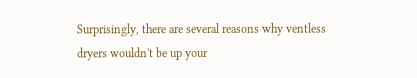Surprisingly, there are several reasons why ventless dryers wouldn't be up your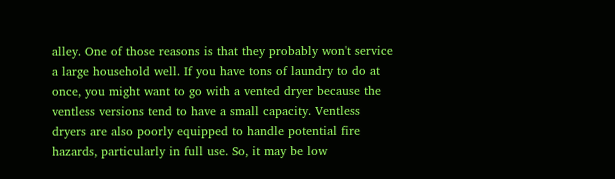alley. One of those reasons is that they probably won't service a large household well. If you have tons of laundry to do at once, you might want to go with a vented dryer because the ventless versions tend to have a small capacity. Ventless dryers are also poorly equipped to handle potential fire hazards, particularly in full use. So, it may be low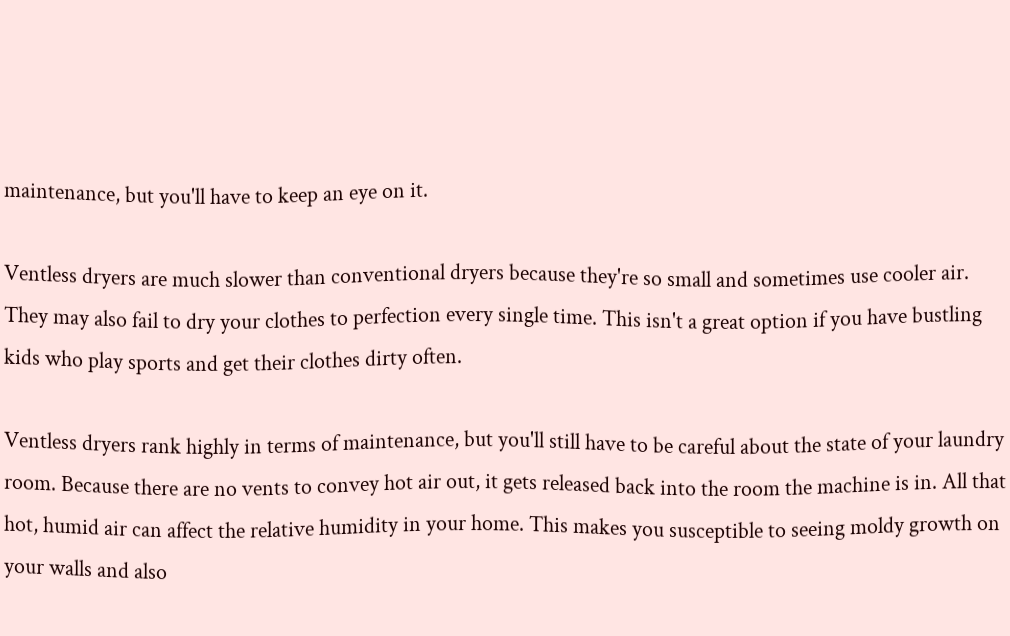maintenance, but you'll have to keep an eye on it.

Ventless dryers are much slower than conventional dryers because they're so small and sometimes use cooler air. They may also fail to dry your clothes to perfection every single time. This isn't a great option if you have bustling kids who play sports and get their clothes dirty often.

Ventless dryers rank highly in terms of maintenance, but you'll still have to be careful about the state of your laundry room. Because there are no vents to convey hot air out, it gets released back into the room the machine is in. All that hot, humid air can affect the relative humidity in your home. This makes you susceptible to seeing moldy growth on your walls and also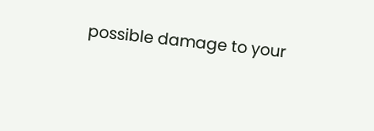possible damage to your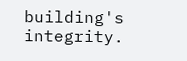building's integrity.